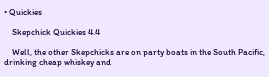• Quickies

    Skepchick Quickies 4.4

    Well, the other Skepchicks are on party boats in the South Pacific, drinking cheap whiskey and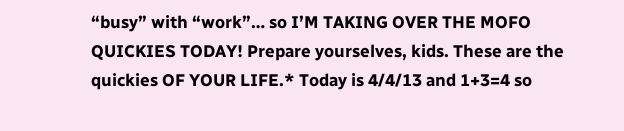“busy” with “work”… so I’M TAKING OVER THE MOFO QUICKIES TODAY! Prepare yourselves, kids. These are the quickies OF YOUR LIFE.* Today is 4/4/13 and 1+3=4 so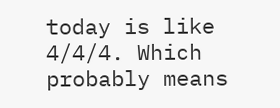today is like 4/4/4. Which probably means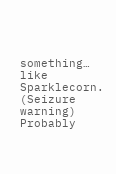something… like Sparklecorn. (Seizure warning) Probably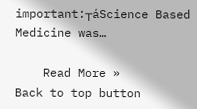important:┬áScience Based Medicine was…

    Read More »
Back to top button